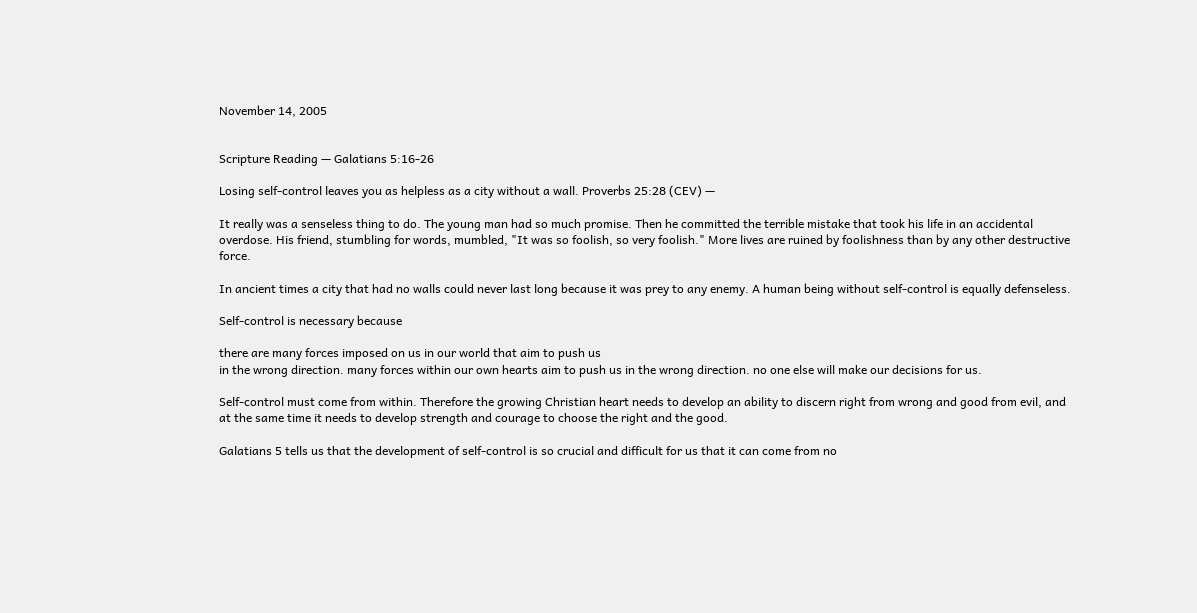November 14, 2005


Scripture Reading — Galatians 5:16-26

Losing self-control leaves you as helpless as a city without a wall. Proverbs 25:28 (CEV) —

It really was a senseless thing to do. The young man had so much promise. Then he committed the terrible mistake that took his life in an accidental overdose. His friend, stumbling for words, mumbled, "It was so foolish, so very foolish." More lives are ruined by foolishness than by any other destructive force.

In ancient times a city that had no walls could never last long because it was prey to any enemy. A human being without self-control is equally defenseless.

Self-control is necessary because

there are many forces imposed on us in our world that aim to push us
in the wrong direction. many forces within our own hearts aim to push us in the wrong direction. no one else will make our decisions for us.

Self-control must come from within. Therefore the growing Christian heart needs to develop an ability to discern right from wrong and good from evil, and at the same time it needs to develop strength and courage to choose the right and the good.

Galatians 5 tells us that the development of self-control is so crucial and difficult for us that it can come from no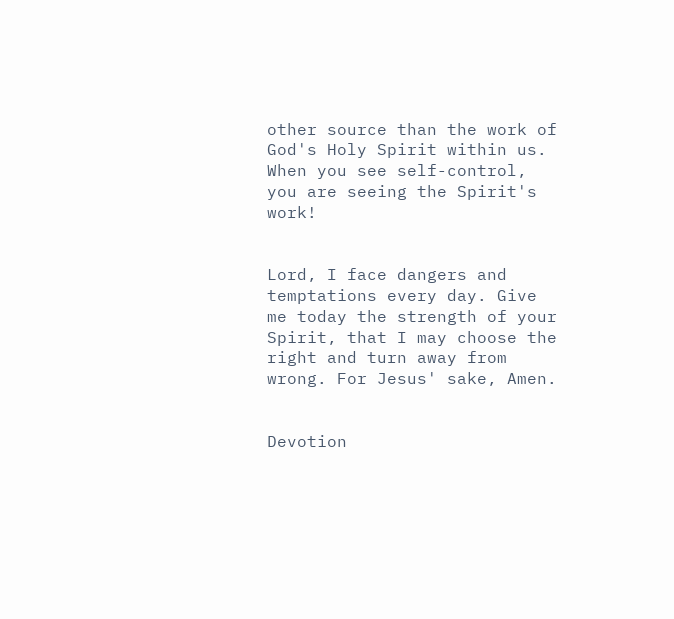other source than the work of God's Holy Spirit within us. When you see self-control, you are seeing the Spirit's work!


Lord, I face dangers and temptations every day. Give me today the strength of your Spirit, that I may choose the right and turn away from wrong. For Jesus' sake, Amen.


Devotion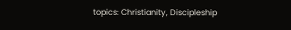topics: Christianity, Discipleship